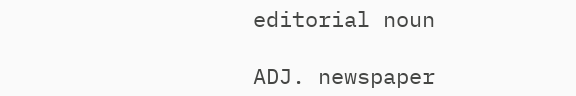editorial noun

ADJ. newspaper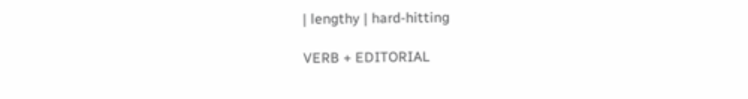| lengthy | hard-hitting

VERB + EDITORIAL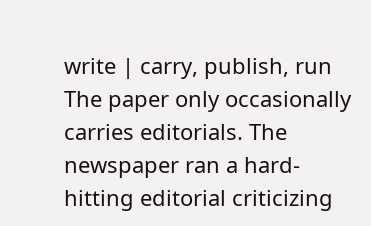write | carry, publish, run The paper only occasionally carries editorials. The newspaper ran a hard-hitting editorial criticizing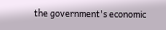the government's economic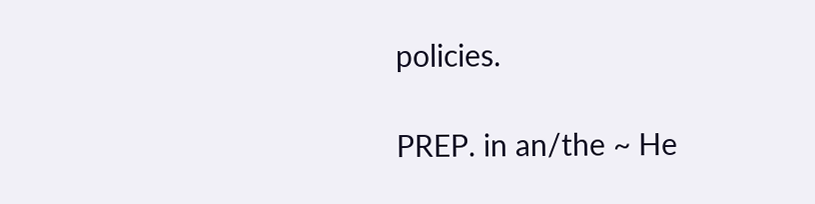policies.

PREP. in an/the ~ He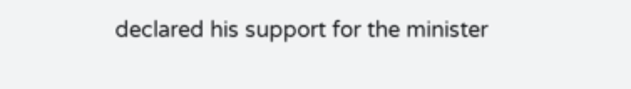declared his support for the minister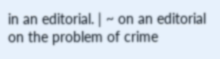in an editorial. | ~ on an editorial on the problem of crime